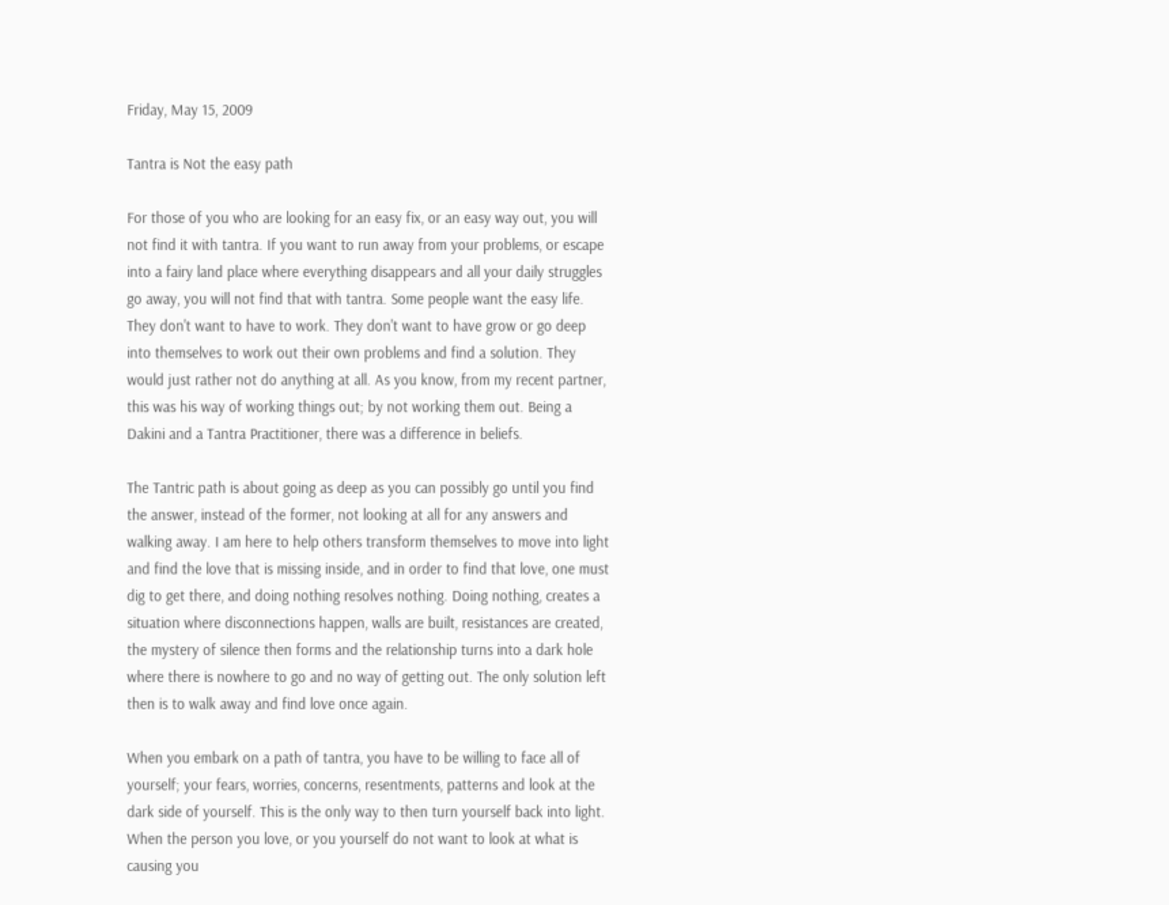Friday, May 15, 2009

Tantra is Not the easy path

For those of you who are looking for an easy fix, or an easy way out, you will not find it with tantra. If you want to run away from your problems, or escape into a fairy land place where everything disappears and all your daily struggles go away, you will not find that with tantra. Some people want the easy life. They don't want to have to work. They don't want to have grow or go deep into themselves to work out their own problems and find a solution. They would just rather not do anything at all. As you know, from my recent partner, this was his way of working things out; by not working them out. Being a Dakini and a Tantra Practitioner, there was a difference in beliefs.

The Tantric path is about going as deep as you can possibly go until you find the answer, instead of the former, not looking at all for any answers and walking away. I am here to help others transform themselves to move into light and find the love that is missing inside, and in order to find that love, one must dig to get there, and doing nothing resolves nothing. Doing nothing, creates a situation where disconnections happen, walls are built, resistances are created, the mystery of silence then forms and the relationship turns into a dark hole where there is nowhere to go and no way of getting out. The only solution left then is to walk away and find love once again.

When you embark on a path of tantra, you have to be willing to face all of yourself; your fears, worries, concerns, resentments, patterns and look at the dark side of yourself. This is the only way to then turn yourself back into light. When the person you love, or you yourself do not want to look at what is causing you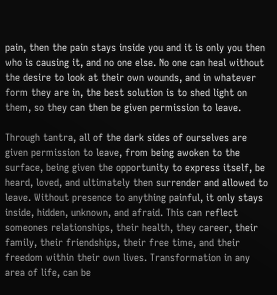pain, then the pain stays inside you and it is only you then who is causing it, and no one else. No one can heal without the desire to look at their own wounds, and in whatever form they are in, the best solution is to shed light on them, so they can then be given permission to leave.

Through tantra, all of the dark sides of ourselves are given permission to leave, from being awoken to the surface, being given the opportunity to express itself, be heard, loved, and ultimately then surrender and allowed to leave. Without presence to anything painful, it only stays inside, hidden, unknown, and afraid. This can reflect someones relationships, their health, they career, their family, their friendships, their free time, and their freedom within their own lives. Transformation in any area of life, can be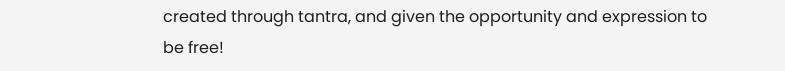created through tantra, and given the opportunity and expression to be free!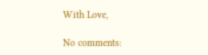With Love,

No comments: